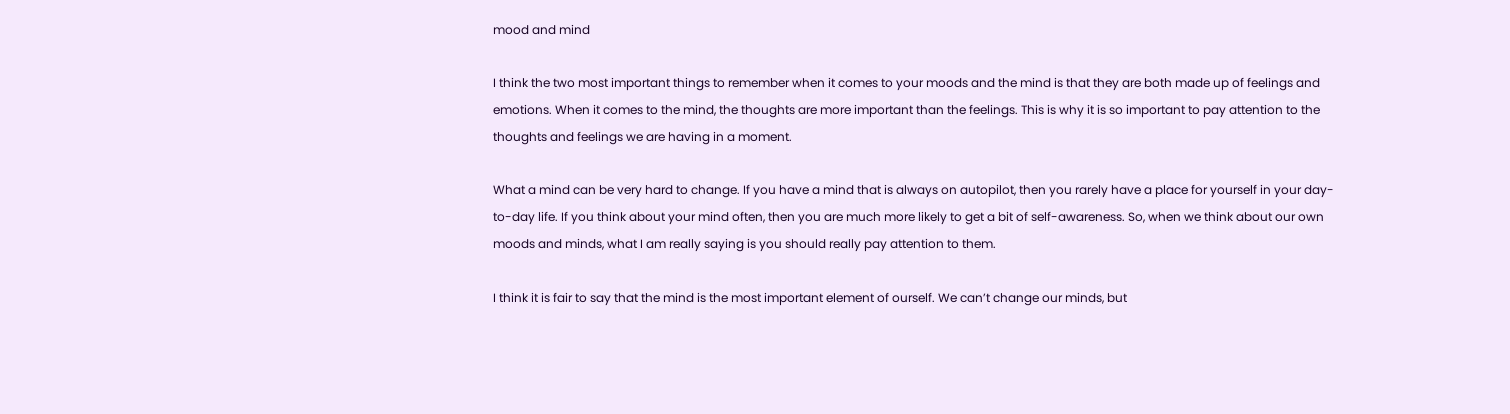mood and mind

I think the two most important things to remember when it comes to your moods and the mind is that they are both made up of feelings and emotions. When it comes to the mind, the thoughts are more important than the feelings. This is why it is so important to pay attention to the thoughts and feelings we are having in a moment.

What a mind can be very hard to change. If you have a mind that is always on autopilot, then you rarely have a place for yourself in your day-to-day life. If you think about your mind often, then you are much more likely to get a bit of self-awareness. So, when we think about our own moods and minds, what I am really saying is you should really pay attention to them.

I think it is fair to say that the mind is the most important element of ourself. We can’t change our minds, but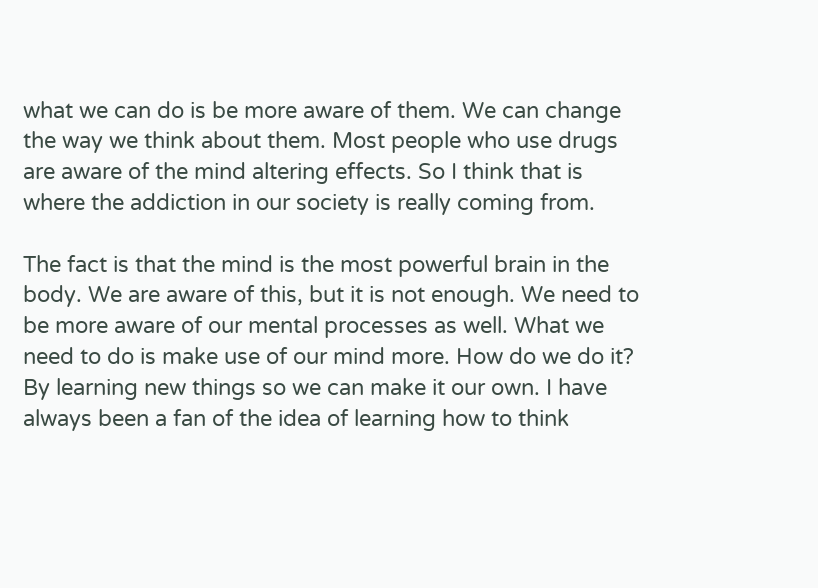what we can do is be more aware of them. We can change the way we think about them. Most people who use drugs are aware of the mind altering effects. So I think that is where the addiction in our society is really coming from.

The fact is that the mind is the most powerful brain in the body. We are aware of this, but it is not enough. We need to be more aware of our mental processes as well. What we need to do is make use of our mind more. How do we do it? By learning new things so we can make it our own. I have always been a fan of the idea of learning how to think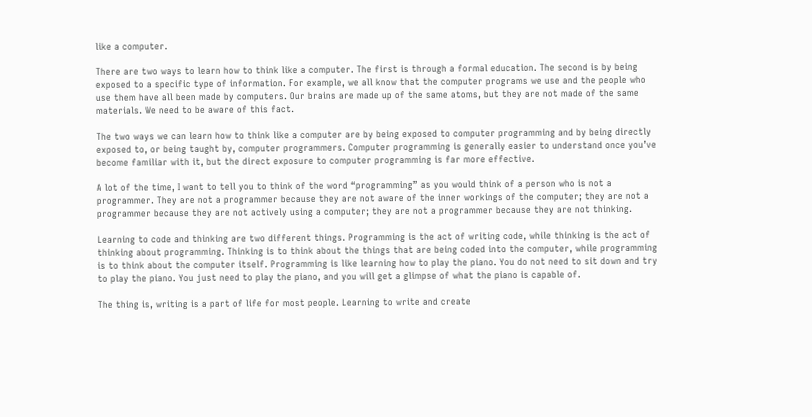like a computer.

There are two ways to learn how to think like a computer. The first is through a formal education. The second is by being exposed to a specific type of information. For example, we all know that the computer programs we use and the people who use them have all been made by computers. Our brains are made up of the same atoms, but they are not made of the same materials. We need to be aware of this fact.

The two ways we can learn how to think like a computer are by being exposed to computer programming and by being directly exposed to, or being taught by, computer programmers. Computer programming is generally easier to understand once you’ve become familiar with it, but the direct exposure to computer programming is far more effective.

A lot of the time, I want to tell you to think of the word “programming” as you would think of a person who is not a programmer. They are not a programmer because they are not aware of the inner workings of the computer; they are not a programmer because they are not actively using a computer; they are not a programmer because they are not thinking.

Learning to code and thinking are two different things. Programming is the act of writing code, while thinking is the act of thinking about programming. Thinking is to think about the things that are being coded into the computer, while programming is to think about the computer itself. Programming is like learning how to play the piano. You do not need to sit down and try to play the piano. You just need to play the piano, and you will get a glimpse of what the piano is capable of.

The thing is, writing is a part of life for most people. Learning to write and create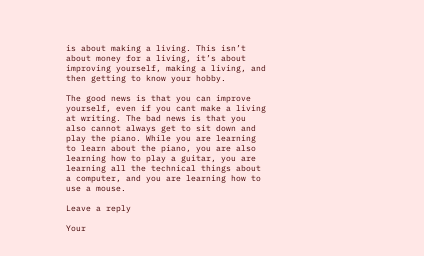is about making a living. This isn’t about money for a living, it’s about improving yourself, making a living, and then getting to know your hobby.

The good news is that you can improve yourself, even if you cant make a living at writing. The bad news is that you also cannot always get to sit down and play the piano. While you are learning to learn about the piano, you are also learning how to play a guitar, you are learning all the technical things about a computer, and you are learning how to use a mouse.

Leave a reply

Your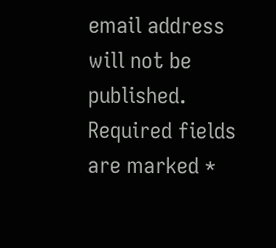email address will not be published. Required fields are marked *